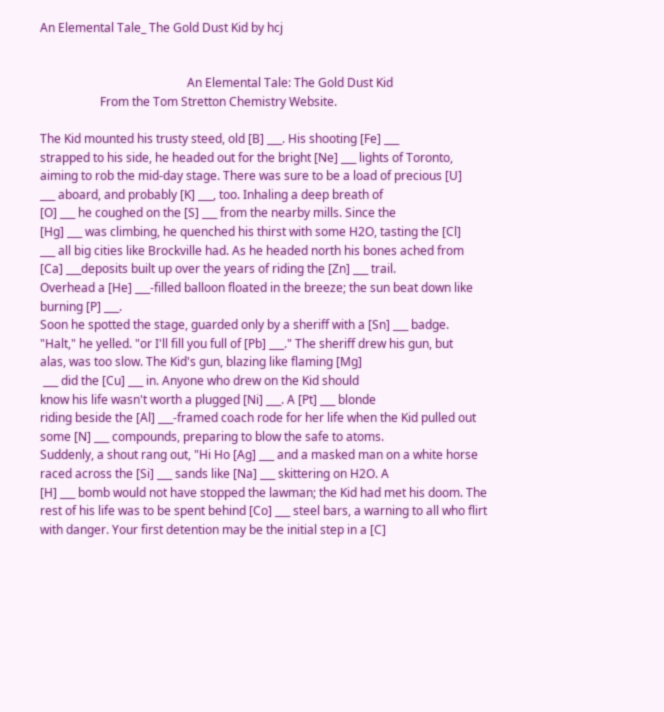An Elemental Tale_ The Gold Dust Kid by hcj


                                                 An Elemental Tale: The Gold Dust Kid
                    From the Tom Stretton Chemistry Website.

The Kid mounted his trusty steed, old [B] ___. His shooting [Fe] ___
strapped to his side, he headed out for the bright [Ne] ___ lights of Toronto,
aiming to rob the mid-day stage. There was sure to be a load of precious [U]
___ aboard, and probably [K] ___, too. Inhaling a deep breath of
[O] ___ he coughed on the [S] ___ from the nearby mills. Since the
[Hg] ___ was climbing, he quenched his thirst with some H2O, tasting the [Cl]
___ all big cities like Brockville had. As he headed north his bones ached from
[Ca] ___deposits built up over the years of riding the [Zn] ___ trail.
Overhead a [He] ___-filled balloon floated in the breeze; the sun beat down like
burning [P] ___.
Soon he spotted the stage, guarded only by a sheriff with a [Sn] ___ badge.
"Halt," he yelled. "or I'll fill you full of [Pb] ___." The sheriff drew his gun, but
alas, was too slow. The Kid's gun, blazing like flaming [Mg]
 ___ did the [Cu] ___ in. Anyone who drew on the Kid should
know his life wasn't worth a plugged [Ni] ___. A [Pt] ___ blonde
riding beside the [Al] ___-framed coach rode for her life when the Kid pulled out
some [N] ___ compounds, preparing to blow the safe to atoms.
Suddenly, a shout rang out, "Hi Ho [Ag] ___ and a masked man on a white horse
raced across the [Si] ___ sands like [Na] ___ skittering on H2O. A
[H] ___ bomb would not have stopped the lawman; the Kid had met his doom. The
rest of his life was to be spent behind [Co] ___ steel bars, a warning to all who flirt
with danger. Your first detention may be the initial step in a [C]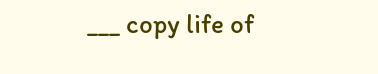___ copy life of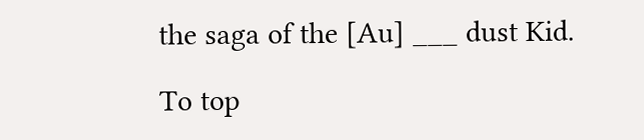the saga of the [Au] ___ dust Kid.

To top